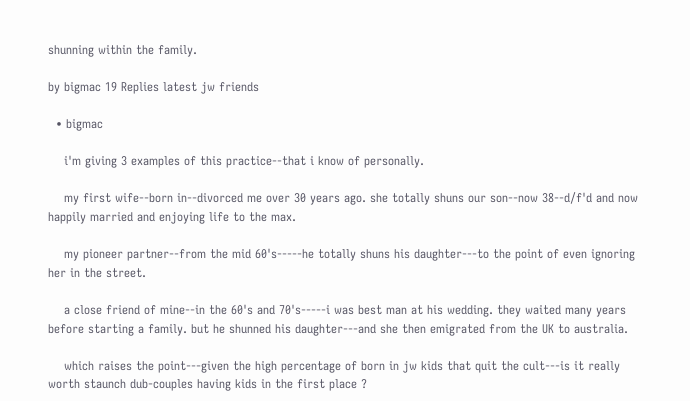shunning within the family.

by bigmac 19 Replies latest jw friends

  • bigmac

    i'm giving 3 examples of this practice--that i know of personally.

    my first wife--born in--divorced me over 30 years ago. she totally shuns our son--now 38--d/f'd and now happily married and enjoying life to the max.

    my pioneer partner--from the mid 60's-----he totally shuns his daughter---to the point of even ignoring her in the street.

    a close friend of mine--in the 60's and 70's-----i was best man at his wedding. they waited many years before starting a family. but he shunned his daughter---and she then emigrated from the UK to australia.

    which raises the point---given the high percentage of born in jw kids that quit the cult---is it really worth staunch dub-couples having kids in the first place ?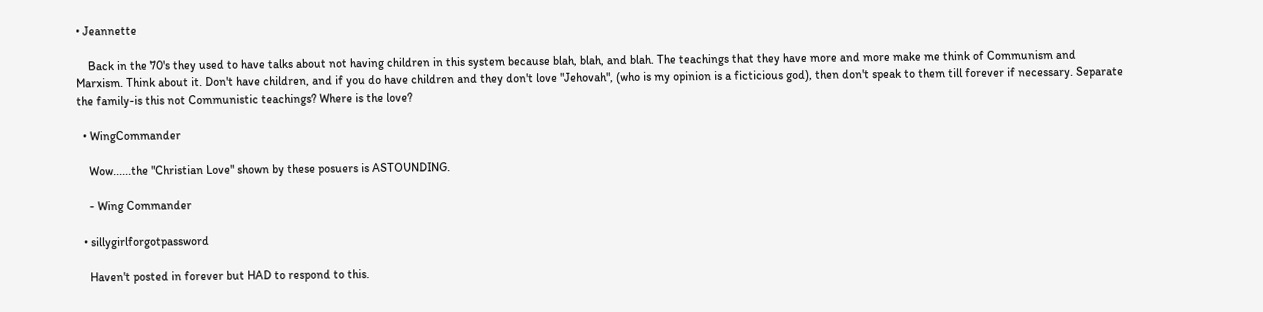• Jeannette

    Back in the 70's they used to have talks about not having children in this system because blah, blah, and blah. The teachings that they have more and more make me think of Communism and Marxism. Think about it. Don't have children, and if you do have children and they don't love "Jehovah", (who is my opinion is a ficticious god), then don't speak to them till forever if necessary. Separate the family-is this not Communistic teachings? Where is the love?

  • WingCommander

    Wow......the "Christian Love" shown by these posuers is ASTOUNDING.

    - Wing Commander

  • sillygirlforgotpassword

    Haven't posted in forever but HAD to respond to this.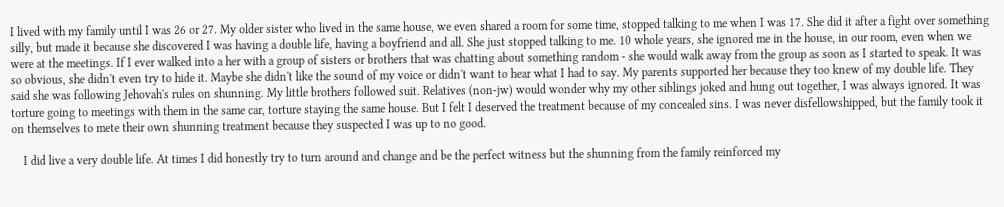I lived with my family until I was 26 or 27. My older sister who lived in the same house, we even shared a room for some time, stopped talking to me when I was 17. She did it after a fight over something silly, but made it because she discovered I was having a double life, having a boyfriend and all. She just stopped talking to me. 10 whole years, she ignored me in the house, in our room, even when we were at the meetings. If I ever walked into a her with a group of sisters or brothers that was chatting about something random - she would walk away from the group as soon as I started to speak. It was so obvious, she didn't even try to hide it. Maybe she didn't like the sound of my voice or didn't want to hear what I had to say. My parents supported her because they too knew of my double life. They said she was following Jehovah's rules on shunning. My little brothers followed suit. Relatives (non-jw) would wonder why my other siblings joked and hung out together, I was always ignored. It was torture going to meetings with them in the same car, torture staying the same house. But I felt I deserved the treatment because of my concealed sins. I was never disfellowshipped, but the family took it on themselves to mete their own shunning treatment because they suspected I was up to no good.

    I did live a very double life. At times I did honestly try to turn around and change and be the perfect witness but the shunning from the family reinforced my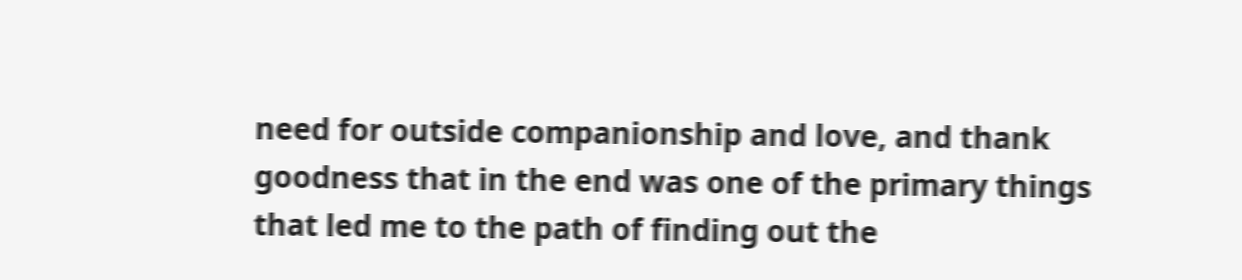need for outside companionship and love, and thank goodness that in the end was one of the primary things that led me to the path of finding out the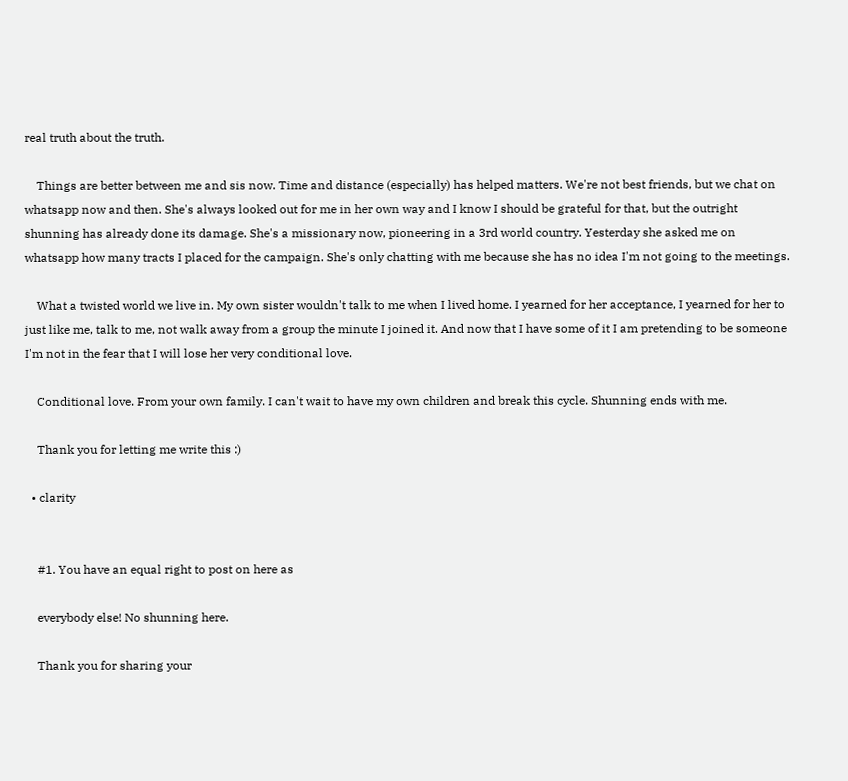real truth about the truth.

    Things are better between me and sis now. Time and distance (especially) has helped matters. We're not best friends, but we chat on whatsapp now and then. She's always looked out for me in her own way and I know I should be grateful for that, but the outright shunning has already done its damage. She's a missionary now, pioneering in a 3rd world country. Yesterday she asked me on whatsapp how many tracts I placed for the campaign. She's only chatting with me because she has no idea I'm not going to the meetings.

    What a twisted world we live in. My own sister wouldn't talk to me when I lived home. I yearned for her acceptance, I yearned for her to just like me, talk to me, not walk away from a group the minute I joined it. And now that I have some of it I am pretending to be someone I'm not in the fear that I will lose her very conditional love.

    Conditional love. From your own family. I can't wait to have my own children and break this cycle. Shunning ends with me.

    Thank you for letting me write this :)

  • clarity


    #1. You have an equal right to post on here as

    everybody else! No shunning here.

    Thank you for sharing your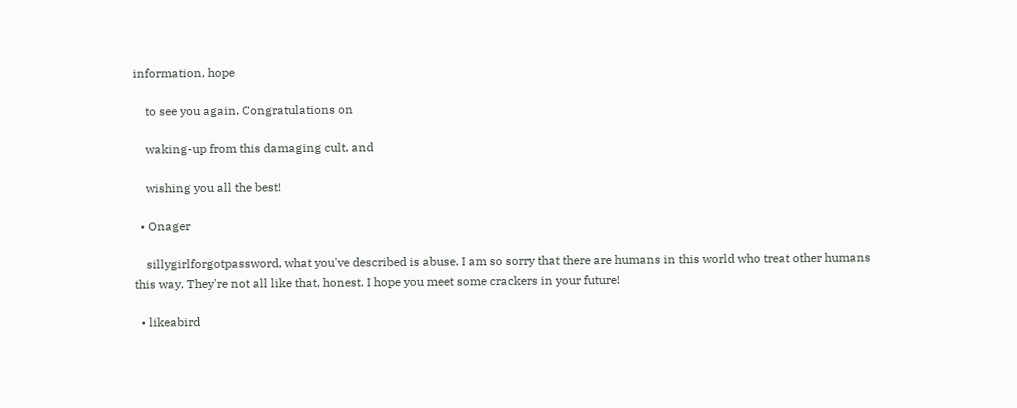information, hope

    to see you again. Congratulations on

    waking-up from this damaging cult, and

    wishing you all the best!

  • Onager

    sillygirlforgotpassword, what you've described is abuse. I am so sorry that there are humans in this world who treat other humans this way. They're not all like that, honest. I hope you meet some crackers in your future!

  • likeabird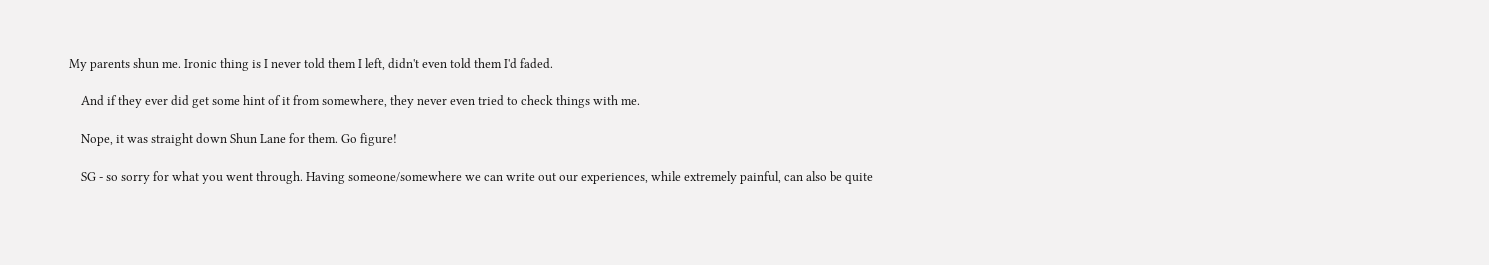My parents shun me. Ironic thing is I never told them I left, didn't even told them I'd faded.

    And if they ever did get some hint of it from somewhere, they never even tried to check things with me.

    Nope, it was straight down Shun Lane for them. Go figure!

    SG - so sorry for what you went through. Having someone/somewhere we can write out our experiences, while extremely painful, can also be quite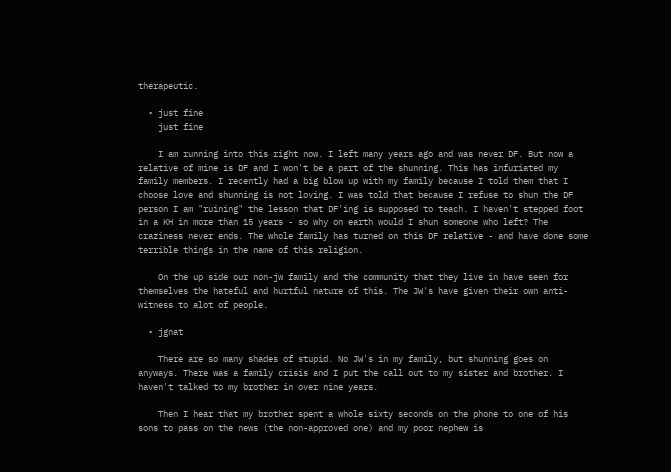therapeutic.

  • just fine
    just fine

    I am running into this right now. I left many years ago and was never DF. But now a relative of mine is DF and I won't be a part of the shunning. This has infuriated my family members. I recently had a big blow up with my family because I told them that I choose love and shunning is not loving. I was told that because I refuse to shun the DF person I am "ruining" the lesson that DF'ing is supposed to teach. I haven't stepped foot in a KH in more than 15 years - so why on earth would I shun someone who left? The craziness never ends. The whole family has turned on this DF relative - and have done some terrible things in the name of this religion.

    On the up side our non-jw family and the community that they live in have seen for themselves the hateful and hurtful nature of this. The JW's have given their own anti-witness to alot of people.

  • jgnat

    There are so many shades of stupid. No JW's in my family, but shunning goes on anyways. There was a family crisis and I put the call out to my sister and brother. I haven't talked to my brother in over nine years.

    Then I hear that my brother spent a whole sixty seconds on the phone to one of his sons to pass on the news (the non-approved one) and my poor nephew is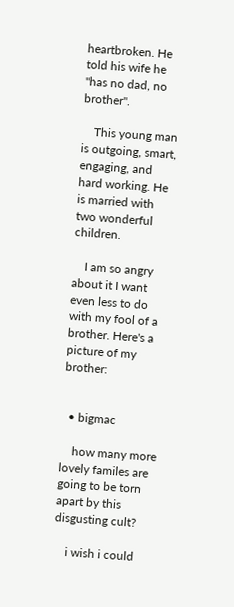heartbroken. He told his wife he "has no dad, no brother".

    This young man is outgoing, smart, engaging, and hard working. He is married with two wonderful children.

    I am so angry about it I want even less to do with my fool of a brother. Here's a picture of my brother:


  • bigmac

    how many more lovely familes are going to be torn apart by this disgusting cult?

    i wish i could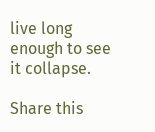live long enough to see it collapse.

Share this